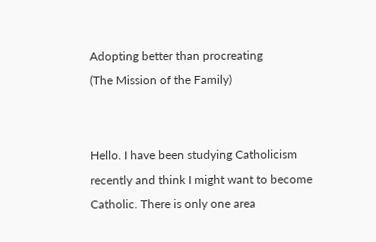Adopting better than procreating
(The Mission of the Family)


Hello. I have been studying Catholicism recently and think I might want to become Catholic. There is only one area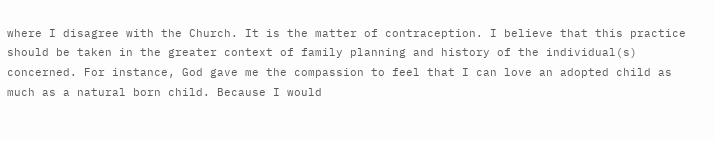where I disagree with the Church. It is the matter of contraception. I believe that this practice should be taken in the greater context of family planning and history of the individual(s) concerned. For instance, God gave me the compassion to feel that I can love an adopted child as much as a natural born child. Because I would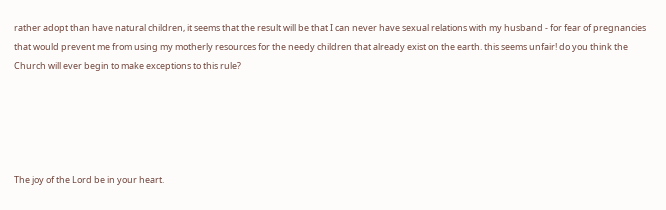rather adopt than have natural children, it seems that the result will be that I can never have sexual relations with my husband - for fear of pregnancies that would prevent me from using my motherly resources for the needy children that already exist on the earth. this seems unfair! do you think the Church will ever begin to make exceptions to this rule?





The joy of the Lord be in your heart.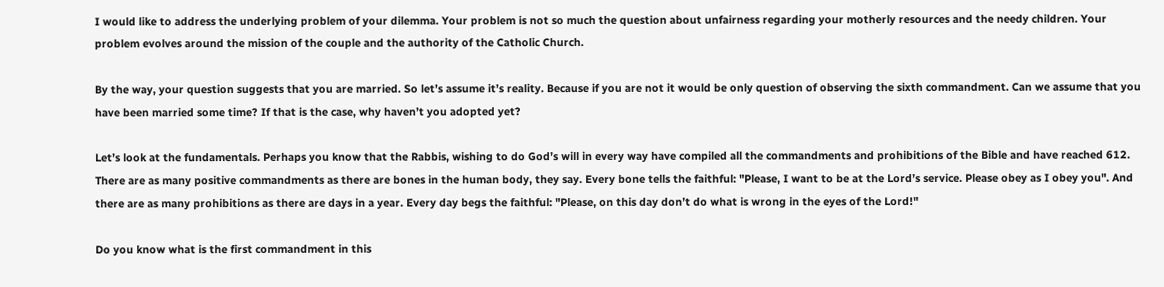I would like to address the underlying problem of your dilemma. Your problem is not so much the question about unfairness regarding your motherly resources and the needy children. Your problem evolves around the mission of the couple and the authority of the Catholic Church.

By the way, your question suggests that you are married. So let’s assume it’s reality. Because if you are not it would be only question of observing the sixth commandment. Can we assume that you have been married some time? If that is the case, why haven’t you adopted yet?

Let’s look at the fundamentals. Perhaps you know that the Rabbis, wishing to do God’s will in every way have compiled all the commandments and prohibitions of the Bible and have reached 612. There are as many positive commandments as there are bones in the human body, they say. Every bone tells the faithful: "Please, I want to be at the Lord’s service. Please obey as I obey you". And there are as many prohibitions as there are days in a year. Every day begs the faithful: "Please, on this day don’t do what is wrong in the eyes of the Lord!"

Do you know what is the first commandment in this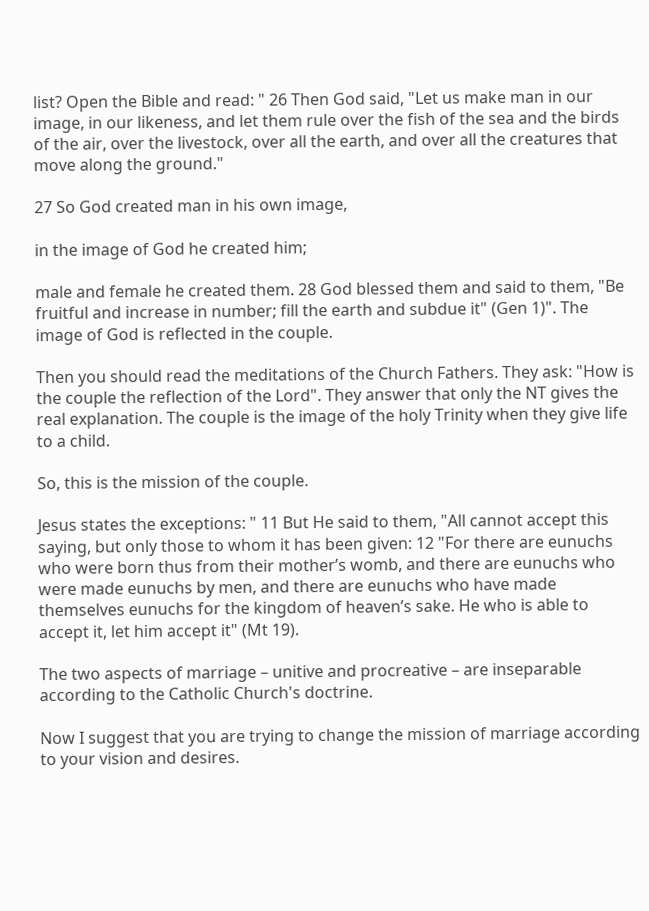list? Open the Bible and read: " 26 Then God said, "Let us make man in our image, in our likeness, and let them rule over the fish of the sea and the birds of the air, over the livestock, over all the earth, and over all the creatures that move along the ground."

27 So God created man in his own image,

in the image of God he created him;

male and female he created them. 28 God blessed them and said to them, "Be fruitful and increase in number; fill the earth and subdue it" (Gen 1)". The image of God is reflected in the couple.

Then you should read the meditations of the Church Fathers. They ask: "How is the couple the reflection of the Lord". They answer that only the NT gives the real explanation. The couple is the image of the holy Trinity when they give life to a child.

So, this is the mission of the couple.

Jesus states the exceptions: " 11 But He said to them, "All cannot accept this saying, but only those to whom it has been given: 12 "For there are eunuchs who were born thus from their mother’s womb, and there are eunuchs who were made eunuchs by men, and there are eunuchs who have made themselves eunuchs for the kingdom of heaven’s sake. He who is able to accept it, let him accept it" (Mt 19).

The two aspects of marriage – unitive and procreative – are inseparable according to the Catholic Church's doctrine.

Now I suggest that you are trying to change the mission of marriage according to your vision and desires.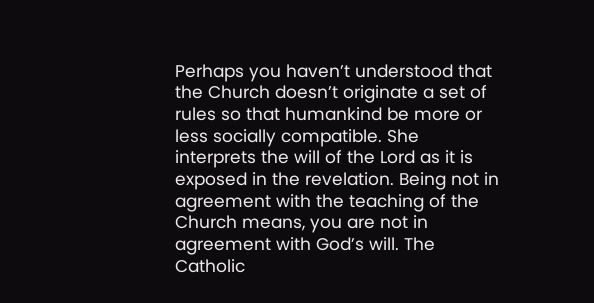Perhaps you haven’t understood that the Church doesn’t originate a set of rules so that humankind be more or less socially compatible. She interprets the will of the Lord as it is exposed in the revelation. Being not in agreement with the teaching of the Church means, you are not in agreement with God’s will. The Catholic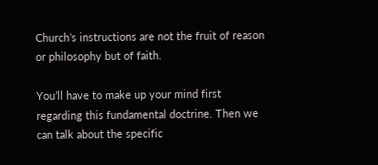Church’s instructions are not the fruit of reason or philosophy but of faith.

You’ll have to make up your mind first regarding this fundamental doctrine. Then we can talk about the specific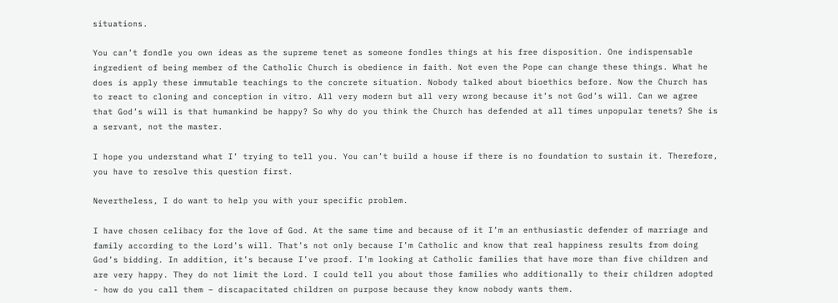situations.

You can’t fondle you own ideas as the supreme tenet as someone fondles things at his free disposition. One indispensable ingredient of being member of the Catholic Church is obedience in faith. Not even the Pope can change these things. What he does is apply these immutable teachings to the concrete situation. Nobody talked about bioethics before. Now the Church has to react to cloning and conception in vitro. All very modern but all very wrong because it’s not God’s will. Can we agree that God’s will is that humankind be happy? So why do you think the Church has defended at all times unpopular tenets? She is a servant, not the master.

I hope you understand what I’ trying to tell you. You can’t build a house if there is no foundation to sustain it. Therefore, you have to resolve this question first.

Nevertheless, I do want to help you with your specific problem.

I have chosen celibacy for the love of God. At the same time and because of it I’m an enthusiastic defender of marriage and family according to the Lord’s will. That’s not only because I’m Catholic and know that real happiness results from doing God’s bidding. In addition, it’s because I’ve proof. I’m looking at Catholic families that have more than five children and are very happy. They do not limit the Lord. I could tell you about those families who additionally to their children adopted - how do you call them – discapacitated children on purpose because they know nobody wants them.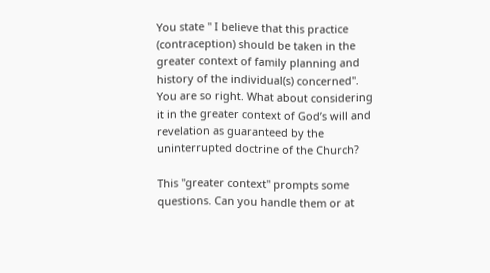You state " I believe that this practice (contraception) should be taken in the greater context of family planning and history of the individual(s) concerned". You are so right. What about considering it in the greater context of God’s will and revelation as guaranteed by the uninterrupted doctrine of the Church?

This "greater context" prompts some questions. Can you handle them or at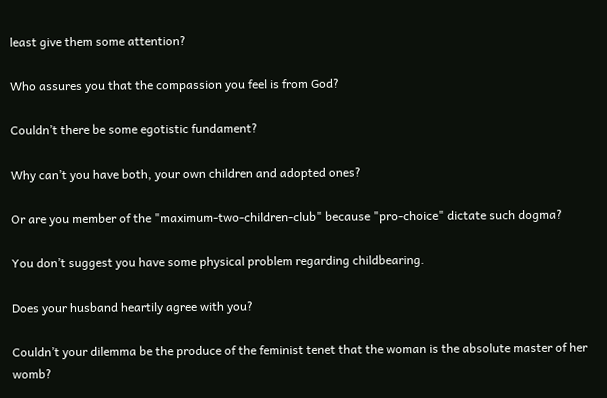least give them some attention?

Who assures you that the compassion you feel is from God?

Couldn’t there be some egotistic fundament?

Why can’t you have both, your own children and adopted ones?

Or are you member of the "maximum-two-children-club" because "pro-choice" dictate such dogma?

You don’t suggest you have some physical problem regarding childbearing.

Does your husband heartily agree with you?

Couldn’t your dilemma be the produce of the feminist tenet that the woman is the absolute master of her womb?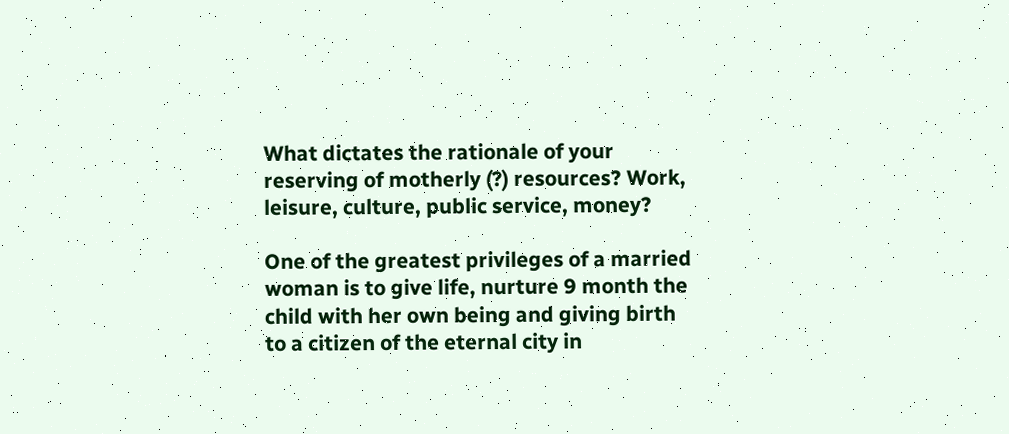What dictates the rationale of your reserving of motherly (?) resources? Work, leisure, culture, public service, money?

One of the greatest privileges of a married woman is to give life, nurture 9 month the child with her own being and giving birth to a citizen of the eternal city in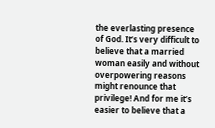the everlasting presence of God. It’s very difficult to believe that a married woman easily and without overpowering reasons might renounce that privilege! And for me it’s easier to believe that a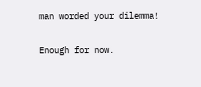man worded your dilemma!

Enough for now.